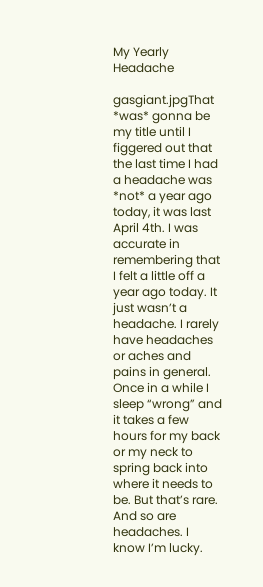My Yearly Headache

gasgiant.jpgThat *was* gonna be my title until I figgered out that the last time I had a headache was *not* a year ago today, it was last April 4th. I was accurate in remembering that I felt a little off a year ago today. It just wasn’t a headache. I rarely have headaches or aches and pains in general. Once in a while I sleep “wrong” and it takes a few hours for my back or my neck to spring back into where it needs to be. But that’s rare. And so are headaches. I know I’m lucky.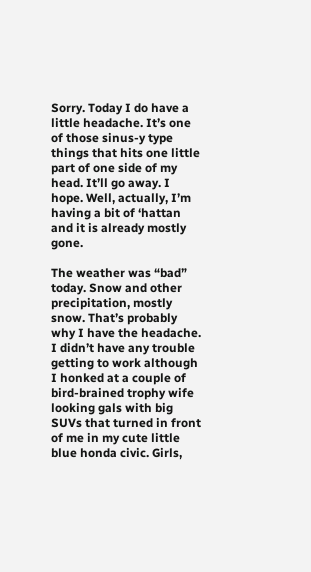Sorry. Today I do have a little headache. It’s one of those sinus-y type things that hits one little part of one side of my head. It’ll go away. I hope. Well, actually, I’m having a bit of ‘hattan and it is already mostly gone.

The weather was “bad” today. Snow and other precipitation, mostly snow. That’s probably why I have the headache. I didn’t have any trouble getting to work although I honked at a couple of bird-brained trophy wife looking gals with big SUVs that turned in front of me in my cute little blue honda civic. Girls,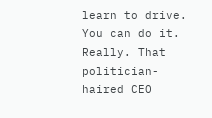learn to drive. You can do it. Really. That politician-haired CEO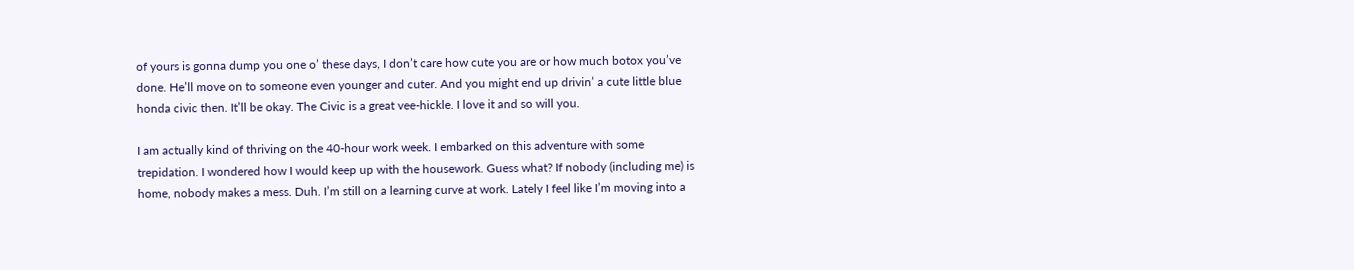of yours is gonna dump you one o’ these days, I don’t care how cute you are or how much botox you’ve done. He’ll move on to someone even younger and cuter. And you might end up drivin’ a cute little blue honda civic then. It’ll be okay. The Civic is a great vee-hickle. I love it and so will you.

I am actually kind of thriving on the 40-hour work week. I embarked on this adventure with some trepidation. I wondered how I would keep up with the housework. Guess what? If nobody (including me) is home, nobody makes a mess. Duh. I’m still on a learning curve at work. Lately I feel like I’m moving into a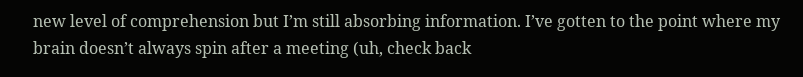new level of comprehension but I’m still absorbing information. I’ve gotten to the point where my brain doesn’t always spin after a meeting (uh, check back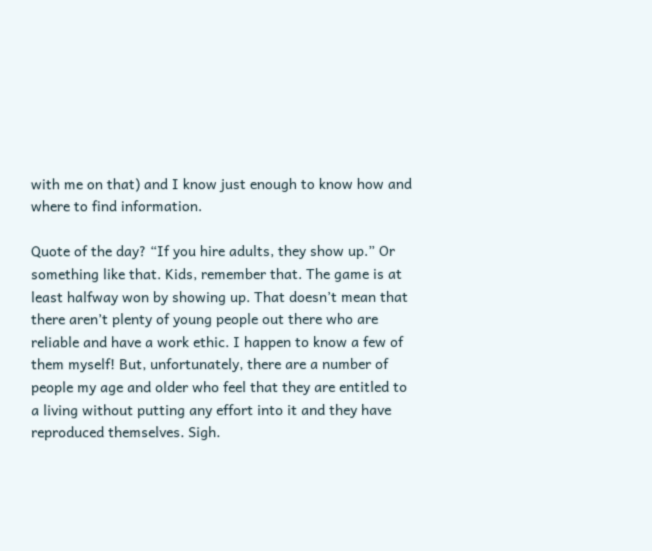with me on that) and I know just enough to know how and where to find information.

Quote of the day? “If you hire adults, they show up.” Or something like that. Kids, remember that. The game is at least halfway won by showing up. That doesn’t mean that there aren’t plenty of young people out there who are reliable and have a work ethic. I happen to know a few of them myself! But, unfortunately, there are a number of people my age and older who feel that they are entitled to a living without putting any effort into it and they have reproduced themselves. Sigh.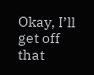Okay, I’ll get off that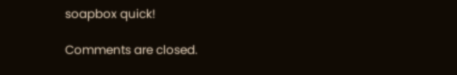soapbox quick!

Comments are closed.